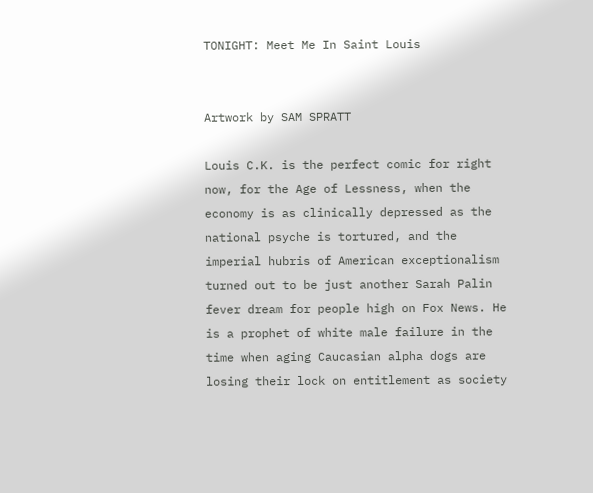TONIGHT: Meet Me In Saint Louis


Artwork by SAM SPRATT

Louis C.K. is the perfect comic for right now, for the Age of Lessness, when the economy is as clinically depressed as the national psyche is tortured, and the imperial hubris of American exceptionalism turned out to be just another Sarah Palin fever dream for people high on Fox News. He is a prophet of white male failure in the time when aging Caucasian alpha dogs are losing their lock on entitlement as society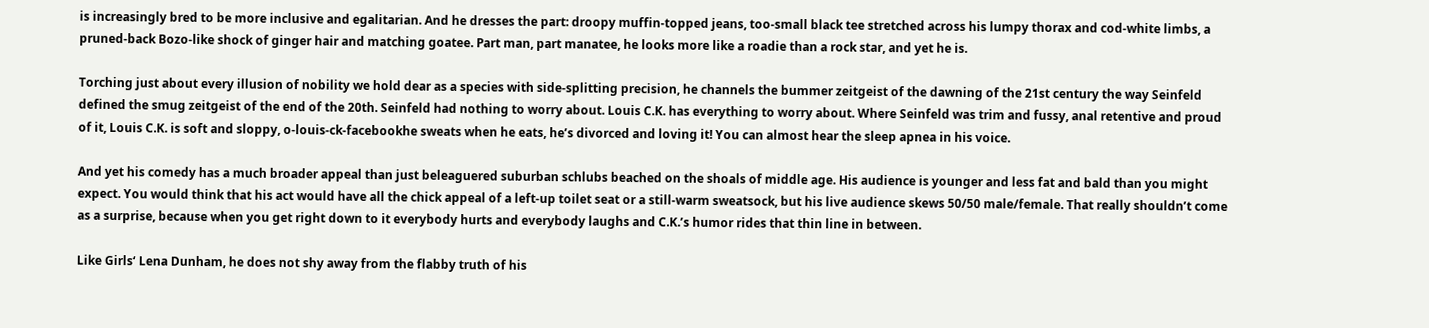is increasingly bred to be more inclusive and egalitarian. And he dresses the part: droopy muffin-topped jeans, too-small black tee stretched across his lumpy thorax and cod-white limbs, a pruned-back Bozo-like shock of ginger hair and matching goatee. Part man, part manatee, he looks more like a roadie than a rock star, and yet he is.

Torching just about every illusion of nobility we hold dear as a species with side-splitting precision, he channels the bummer zeitgeist of the dawning of the 21st century the way Seinfeld defined the smug zeitgeist of the end of the 20th. Seinfeld had nothing to worry about. Louis C.K. has everything to worry about. Where Seinfeld was trim and fussy, anal retentive and proud of it, Louis C.K. is soft and sloppy, o-louis-ck-facebookhe sweats when he eats, he’s divorced and loving it! You can almost hear the sleep apnea in his voice.

And yet his comedy has a much broader appeal than just beleaguered suburban schlubs beached on the shoals of middle age. His audience is younger and less fat and bald than you might expect. You would think that his act would have all the chick appeal of a left-up toilet seat or a still-warm sweatsock, but his live audience skews 50/50 male/female. That really shouldn’t come as a surprise, because when you get right down to it everybody hurts and everybody laughs and C.K.’s humor rides that thin line in between.

Like Girls‘ Lena Dunham, he does not shy away from the flabby truth of his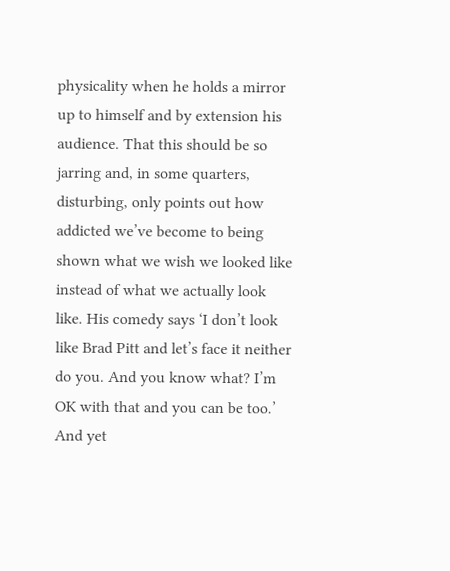physicality when he holds a mirror up to himself and by extension his audience. That this should be so jarring and, in some quarters, disturbing, only points out how addicted we’ve become to being shown what we wish we looked like instead of what we actually look like. His comedy says ‘I don’t look like Brad Pitt and let’s face it neither do you. And you know what? I’m OK with that and you can be too.’ And yet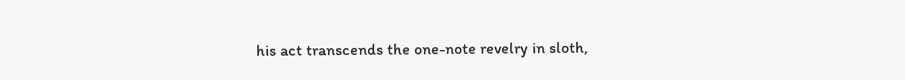his act transcends the one-note revelry in sloth,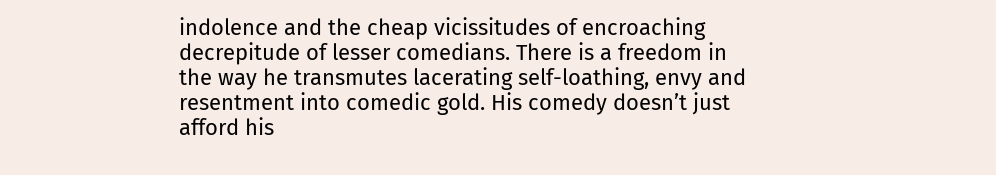indolence and the cheap vicissitudes of encroaching decrepitude of lesser comedians. There is a freedom in the way he transmutes lacerating self-loathing, envy and resentment into comedic gold. His comedy doesn’t just afford his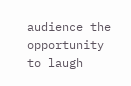audience the opportunity to laugh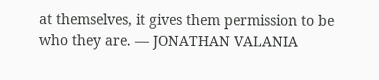at themselves, it gives them permission to be who they are. — JONATHAN VALANIA